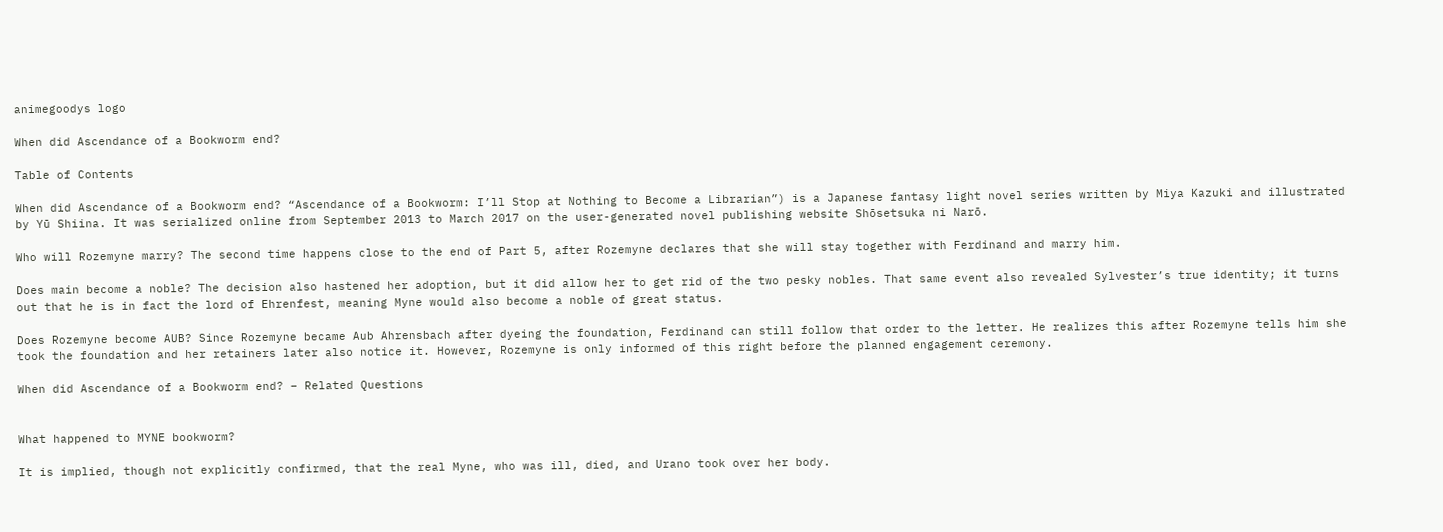animegoodys logo

When did Ascendance of a Bookworm end?

Table of Contents

When did Ascendance of a Bookworm end? “Ascendance of a Bookworm: I’ll Stop at Nothing to Become a Librarian”) is a Japanese fantasy light novel series written by Miya Kazuki and illustrated by Yū Shiina. It was serialized online from September 2013 to March 2017 on the user-generated novel publishing website Shōsetsuka ni Narō.

Who will Rozemyne marry? The second time happens close to the end of Part 5, after Rozemyne declares that she will stay together with Ferdinand and marry him.

Does main become a noble? The decision also hastened her adoption, but it did allow her to get rid of the two pesky nobles. That same event also revealed Sylvester’s true identity; it turns out that he is in fact the lord of Ehrenfest, meaning Myne would also become a noble of great status.

Does Rozemyne become AUB? Since Rozemyne became Aub Ahrensbach after dyeing the foundation, Ferdinand can still follow that order to the letter. He realizes this after Rozemyne tells him she took the foundation and her retainers later also notice it. However, Rozemyne is only informed of this right before the planned engagement ceremony.

When did Ascendance of a Bookworm end? – Related Questions


What happened to MYNE bookworm?

It is implied, though not explicitly confirmed, that the real Myne, who was ill, died, and Urano took over her body.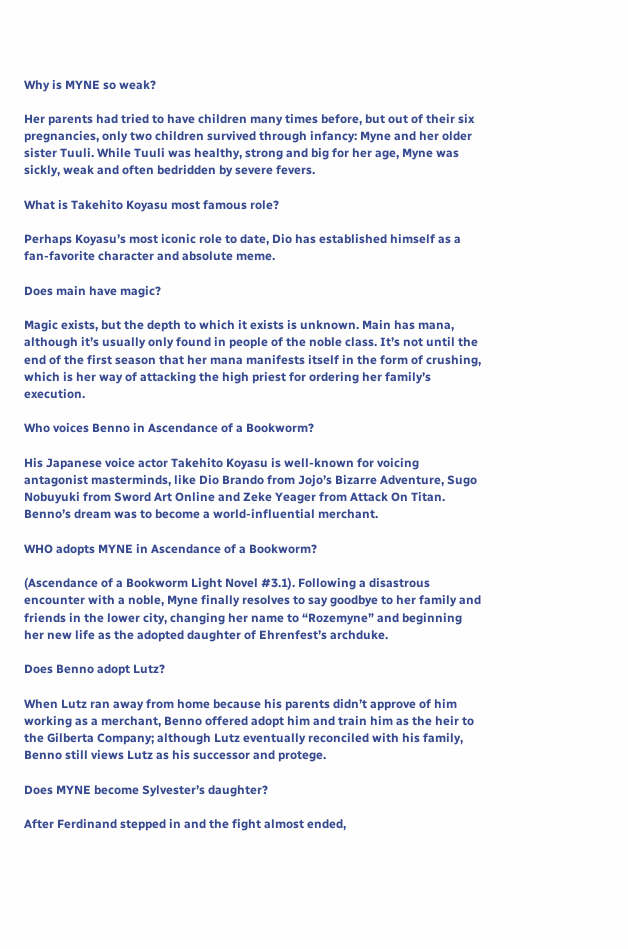Why is MYNE so weak?

Her parents had tried to have children many times before, but out of their six pregnancies, only two children survived through infancy: Myne and her older sister Tuuli. While Tuuli was healthy, strong and big for her age, Myne was sickly, weak and often bedridden by severe fevers.

What is Takehito Koyasu most famous role?

Perhaps Koyasu’s most iconic role to date, Dio has established himself as a fan-favorite character and absolute meme.

Does main have magic?

Magic exists, but the depth to which it exists is unknown. Main has mana, although it’s usually only found in people of the noble class. It’s not until the end of the first season that her mana manifests itself in the form of crushing, which is her way of attacking the high priest for ordering her family’s execution.

Who voices Benno in Ascendance of a Bookworm?

His Japanese voice actor Takehito Koyasu is well-known for voicing antagonist masterminds, like Dio Brando from Jojo’s Bizarre Adventure, Sugo Nobuyuki from Sword Art Online and Zeke Yeager from Attack On Titan. Benno’s dream was to become a world-influential merchant.

WHO adopts MYNE in Ascendance of a Bookworm?

(Ascendance of a Bookworm Light Novel #3.1). Following a disastrous encounter with a noble, Myne finally resolves to say goodbye to her family and friends in the lower city, changing her name to “Rozemyne” and beginning her new life as the adopted daughter of Ehrenfest’s archduke.

Does Benno adopt Lutz?

When Lutz ran away from home because his parents didn’t approve of him working as a merchant, Benno offered adopt him and train him as the heir to the Gilberta Company; although Lutz eventually reconciled with his family, Benno still views Lutz as his successor and protege.

Does MYNE become Sylvester’s daughter?

After Ferdinand stepped in and the fight almost ended,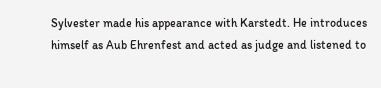Sylvester made his appearance with Karstedt. He introduces himself as Aub Ehrenfest and acted as judge and listened to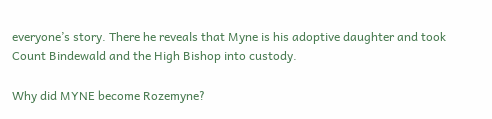everyone’s story. There he reveals that Myne is his adoptive daughter and took Count Bindewald and the High Bishop into custody.

Why did MYNE become Rozemyne?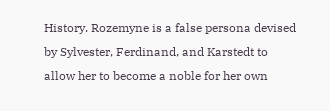History. Rozemyne is a false persona devised by Sylvester, Ferdinand, and Karstedt to allow her to become a noble for her own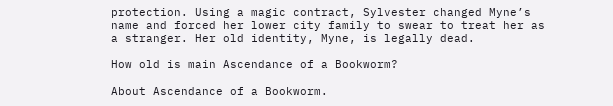protection. Using a magic contract, Sylvester changed Myne’s name and forced her lower city family to swear to treat her as a stranger. Her old identity, Myne, is legally dead.

How old is main Ascendance of a Bookworm?

About Ascendance of a Bookworm.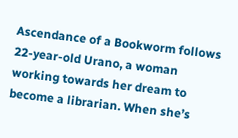Ascendance of a Bookworm follows 22-year-old Urano, a woman working towards her dream to become a librarian. When she’s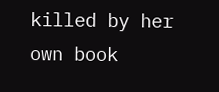killed by her own book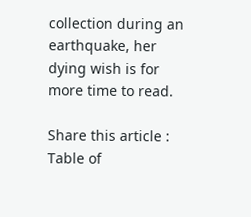collection during an earthquake, her dying wish is for more time to read.

Share this article :
Table of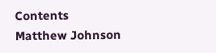Contents
Matthew Johnson